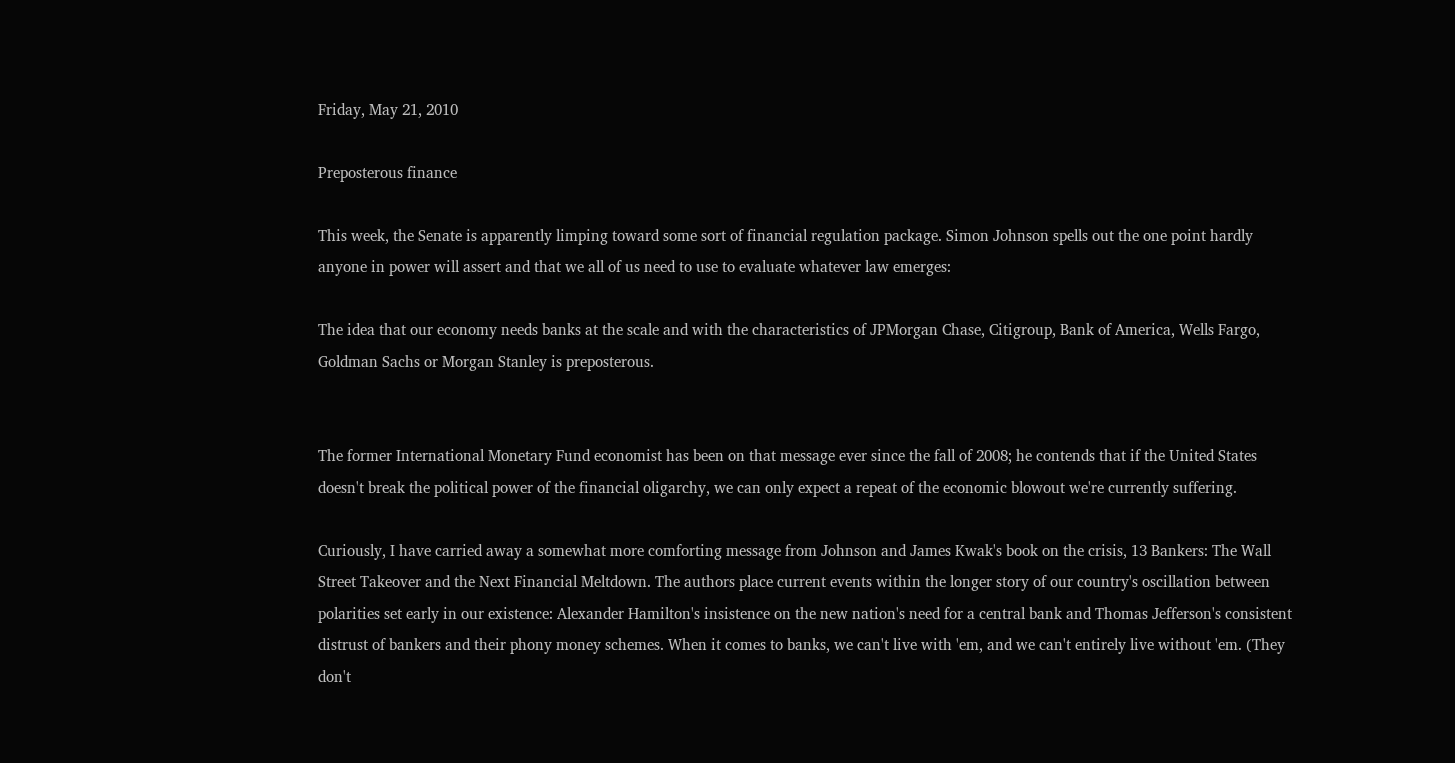Friday, May 21, 2010

Preposterous finance

This week, the Senate is apparently limping toward some sort of financial regulation package. Simon Johnson spells out the one point hardly anyone in power will assert and that we all of us need to use to evaluate whatever law emerges:

The idea that our economy needs banks at the scale and with the characteristics of JPMorgan Chase, Citigroup, Bank of America, Wells Fargo, Goldman Sachs or Morgan Stanley is preposterous.


The former International Monetary Fund economist has been on that message ever since the fall of 2008; he contends that if the United States doesn't break the political power of the financial oligarchy, we can only expect a repeat of the economic blowout we're currently suffering.

Curiously, I have carried away a somewhat more comforting message from Johnson and James Kwak's book on the crisis, 13 Bankers: The Wall Street Takeover and the Next Financial Meltdown. The authors place current events within the longer story of our country's oscillation between polarities set early in our existence: Alexander Hamilton's insistence on the new nation's need for a central bank and Thomas Jefferson's consistent distrust of bankers and their phony money schemes. When it comes to banks, we can't live with 'em, and we can't entirely live without 'em. (They don't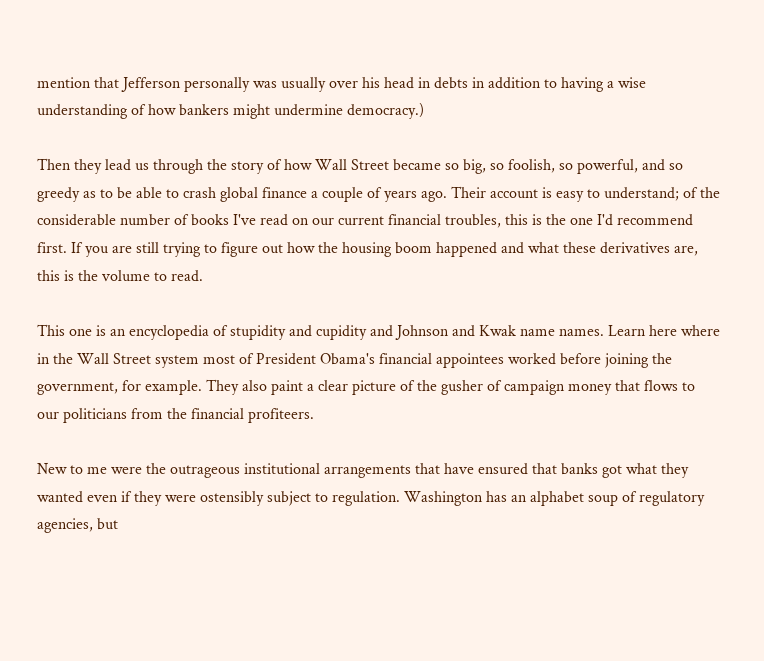mention that Jefferson personally was usually over his head in debts in addition to having a wise understanding of how bankers might undermine democracy.)

Then they lead us through the story of how Wall Street became so big, so foolish, so powerful, and so greedy as to be able to crash global finance a couple of years ago. Their account is easy to understand; of the considerable number of books I've read on our current financial troubles, this is the one I'd recommend first. If you are still trying to figure out how the housing boom happened and what these derivatives are, this is the volume to read.

This one is an encyclopedia of stupidity and cupidity and Johnson and Kwak name names. Learn here where in the Wall Street system most of President Obama's financial appointees worked before joining the government, for example. They also paint a clear picture of the gusher of campaign money that flows to our politicians from the financial profiteers.

New to me were the outrageous institutional arrangements that have ensured that banks got what they wanted even if they were ostensibly subject to regulation. Washington has an alphabet soup of regulatory agencies, but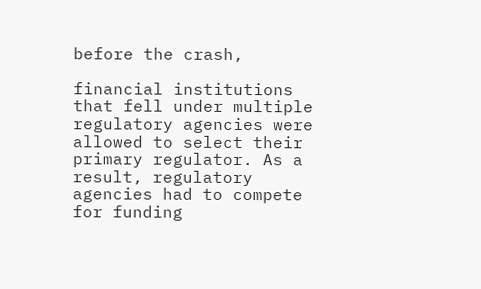before the crash,

financial institutions that fell under multiple regulatory agencies were allowed to select their primary regulator. As a result, regulatory agencies had to compete for funding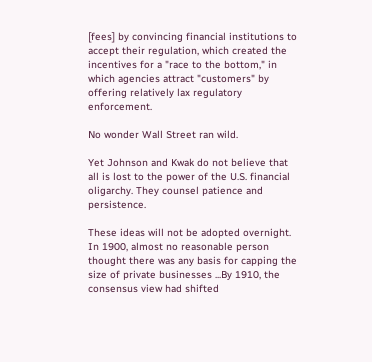[fees] by convincing financial institutions to accept their regulation, which created the incentives for a "race to the bottom," in which agencies attract "customers" by offering relatively lax regulatory enforcement.

No wonder Wall Street ran wild.

Yet Johnson and Kwak do not believe that all is lost to the power of the U.S. financial oligarchy. They counsel patience and persistence.

These ideas will not be adopted overnight. In 1900, almost no reasonable person thought there was any basis for capping the size of private businesses ...By 1910, the consensus view had shifted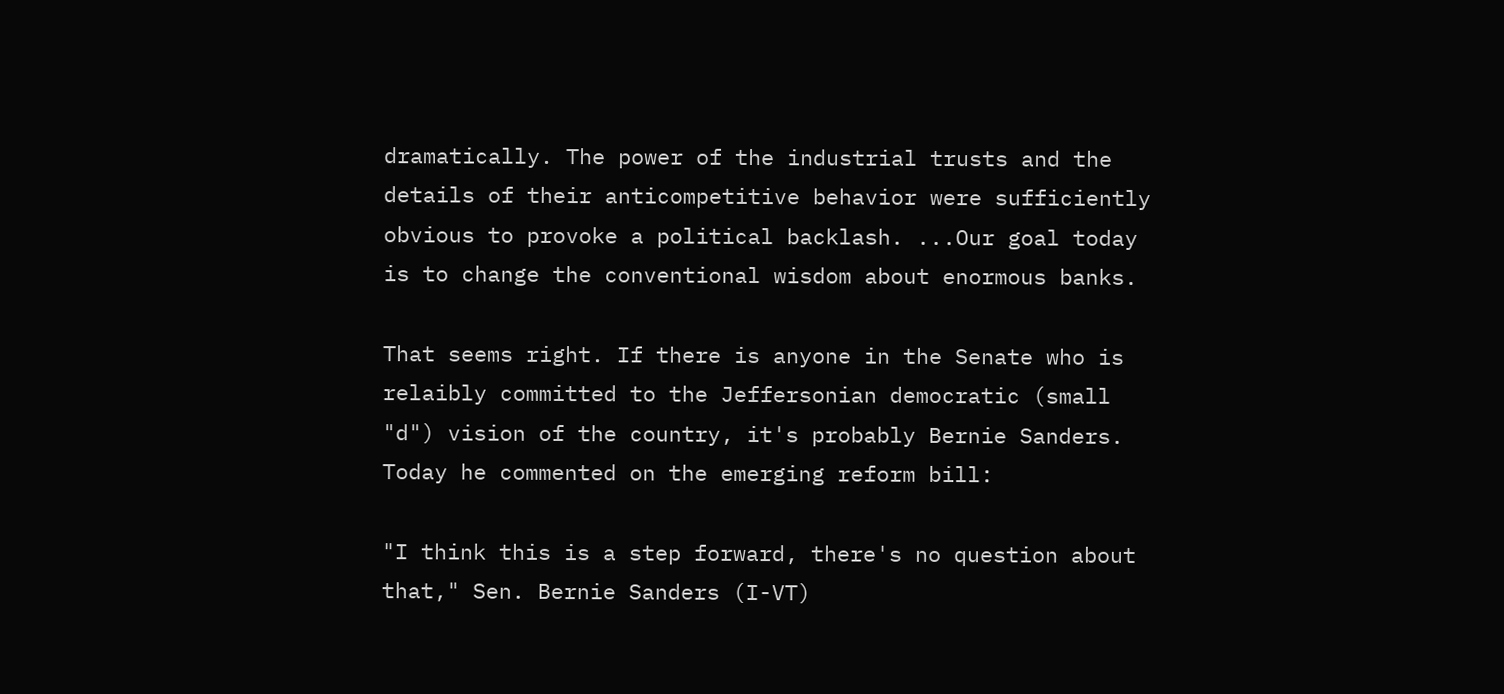dramatically. The power of the industrial trusts and the details of their anticompetitive behavior were sufficiently obvious to provoke a political backlash. ...Our goal today is to change the conventional wisdom about enormous banks.

That seems right. If there is anyone in the Senate who is relaibly committed to the Jeffersonian democratic (small "d") vision of the country, it's probably Bernie Sanders. Today he commented on the emerging reform bill:

"I think this is a step forward, there's no question about that," Sen. Bernie Sanders (I-VT)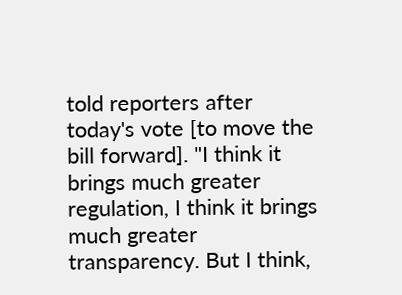told reporters after today's vote [to move the bill forward]. "I think it brings much greater regulation, I think it brings much greater transparency. But I think,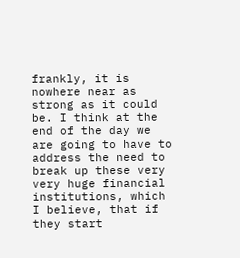frankly, it is nowhere near as strong as it could be. I think at the end of the day we are going to have to address the need to break up these very very huge financial institutions, which I believe, that if they start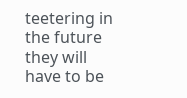teetering in the future they will have to be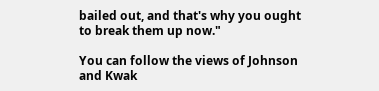bailed out, and that's why you ought to break them up now."

You can follow the views of Johnson and Kwak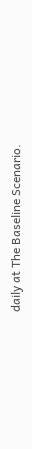daily at The Baseline Scenario.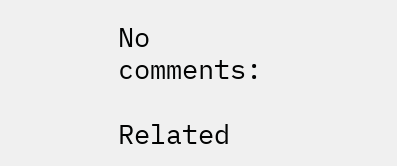No comments:

Related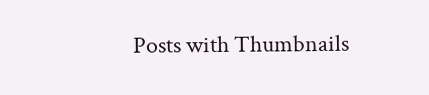Posts with Thumbnails